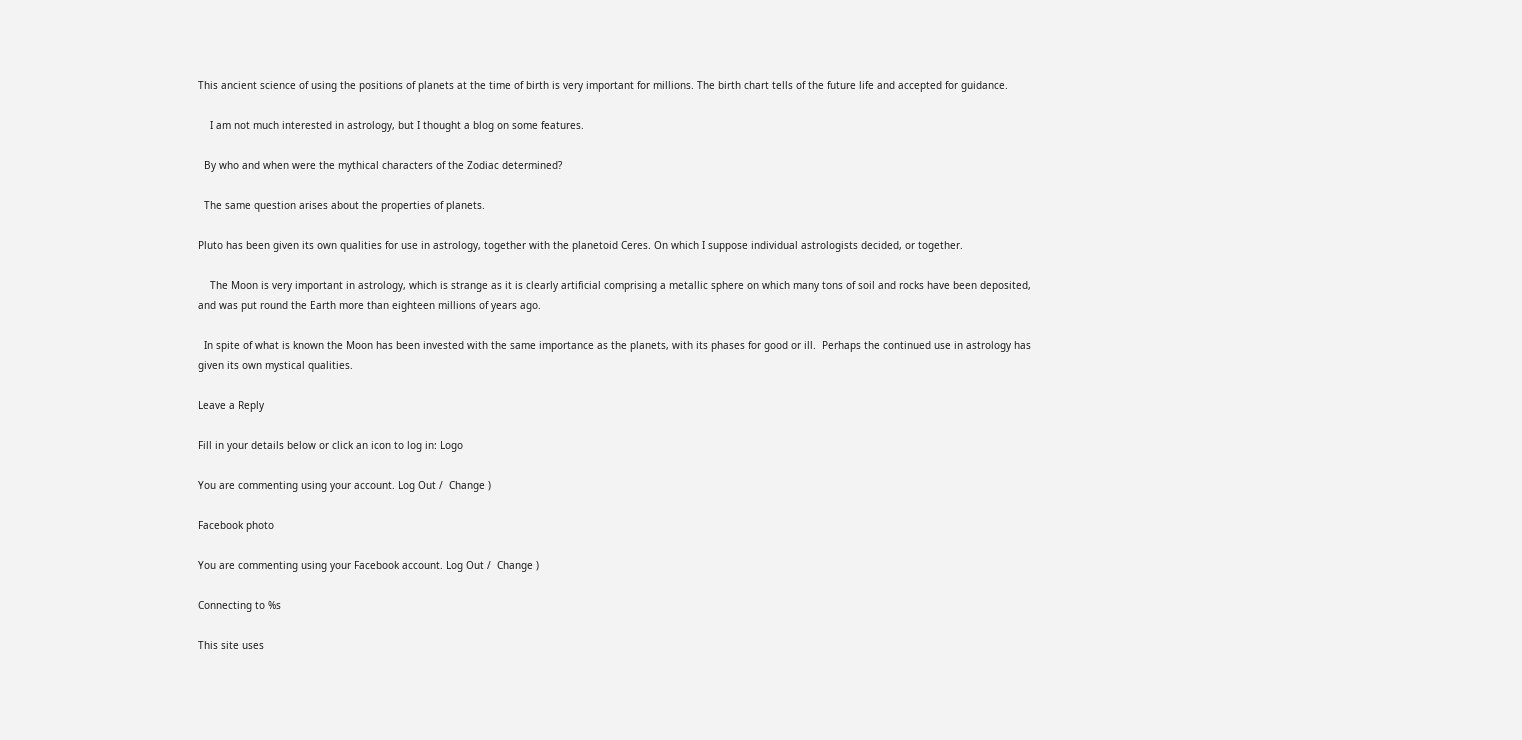This ancient science of using the positions of planets at the time of birth is very important for millions. The birth chart tells of the future life and accepted for guidance.

    I am not much interested in astrology, but I thought a blog on some features.

  By who and when were the mythical characters of the Zodiac determined?

  The same question arises about the properties of planets.

Pluto has been given its own qualities for use in astrology, together with the planetoid Ceres. On which I suppose individual astrologists decided, or together.

    The Moon is very important in astrology, which is strange as it is clearly artificial comprising a metallic sphere on which many tons of soil and rocks have been deposited, and was put round the Earth more than eighteen millions of years ago.

  In spite of what is known the Moon has been invested with the same importance as the planets, with its phases for good or ill.  Perhaps the continued use in astrology has given its own mystical qualities.

Leave a Reply

Fill in your details below or click an icon to log in: Logo

You are commenting using your account. Log Out /  Change )

Facebook photo

You are commenting using your Facebook account. Log Out /  Change )

Connecting to %s

This site uses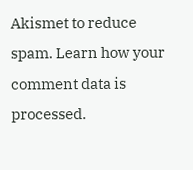Akismet to reduce spam. Learn how your comment data is processed.